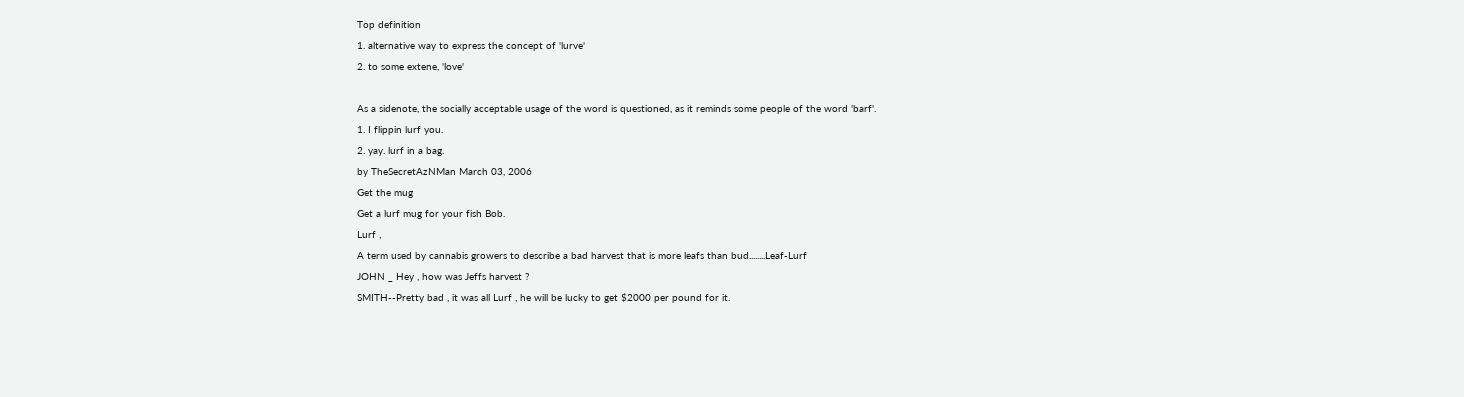Top definition
1. alternative way to express the concept of 'lurve'
2. to some extene, 'love'

As a sidenote, the socially acceptable usage of the word is questioned, as it reminds some people of the word 'barf'.
1. I flippin lurf you.
2. yay. lurf in a bag.
by TheSecretAzNMan March 03, 2006
Get the mug
Get a lurf mug for your fish Bob.
Lurf ,
A term used by cannabis growers to describe a bad harvest that is more leafs than bud........Leaf-Lurf
JOHN _ Hey , how was Jeffs harvest ?
SMITH--Pretty bad , it was all Lurf , he will be lucky to get $2000 per pound for it.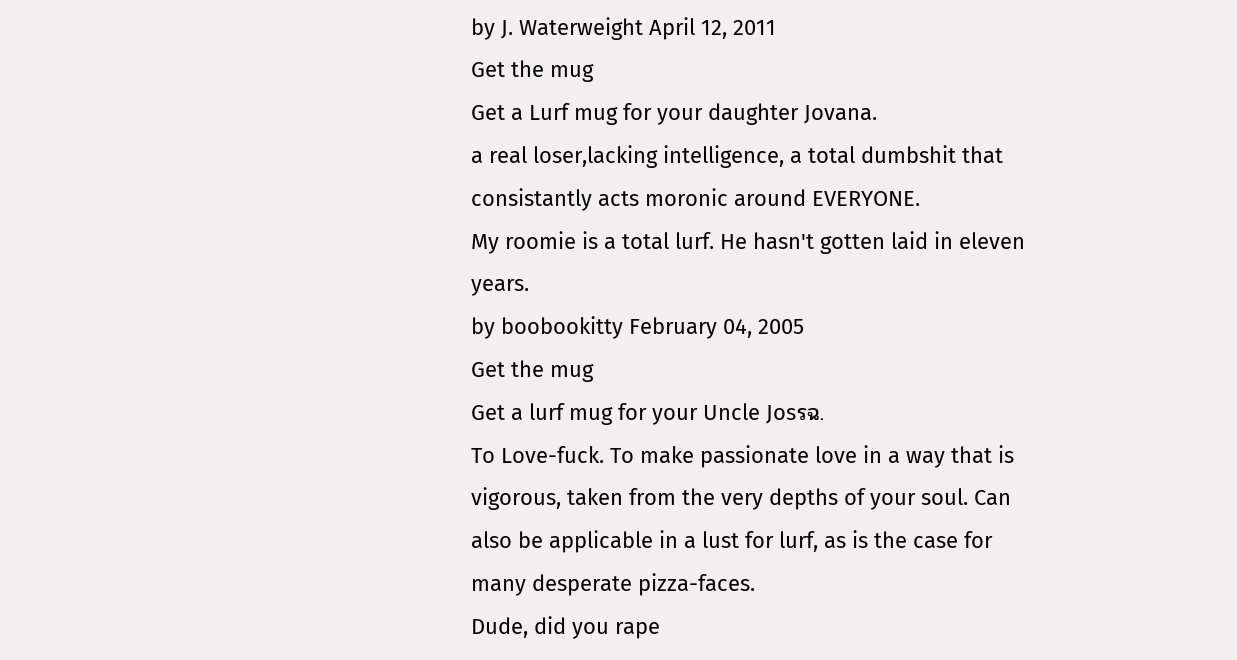by J. Waterweight April 12, 2011
Get the mug
Get a Lurf mug for your daughter Jovana.
a real loser,lacking intelligence, a total dumbshit that consistantly acts moronic around EVERYONE.
My roomie is a total lurf. He hasn't gotten laid in eleven years.
by boobookitty February 04, 2005
Get the mug
Get a lurf mug for your Uncle Josรฉ.
To Love-fuck. To make passionate love in a way that is vigorous, taken from the very depths of your soul. Can also be applicable in a lust for lurf, as is the case for many desperate pizza-faces.
Dude, did you rape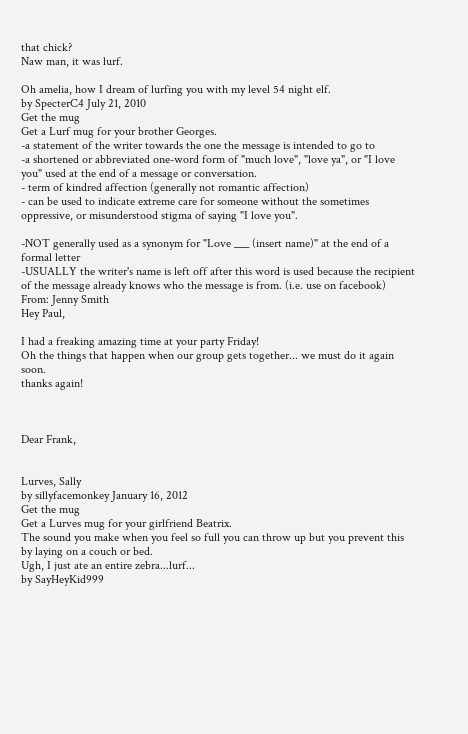that chick?
Naw man, it was lurf.

Oh amelia, how I dream of lurfing you with my level 54 night elf.
by SpecterC4 July 21, 2010
Get the mug
Get a Lurf mug for your brother Georges.
-a statement of the writer towards the one the message is intended to go to
-a shortened or abbreviated one-word form of "much love", "love ya", or "I love you" used at the end of a message or conversation.
- term of kindred affection (generally not romantic affection)
- can be used to indicate extreme care for someone without the sometimes oppressive, or misunderstood stigma of saying "I love you".

-NOT generally used as a synonym for "Love ___ (insert name)" at the end of a formal letter
-USUALLY the writer's name is left off after this word is used because the recipient of the message already knows who the message is from. (i.e. use on facebook)
From: Jenny Smith
Hey Paul,

I had a freaking amazing time at your party Friday!
Oh the things that happen when our group gets together... we must do it again soon.
thanks again!



Dear Frank,


Lurves, Sally
by sillyfacemonkey January 16, 2012
Get the mug
Get a Lurves mug for your girlfriend Beatrix.
The sound you make when you feel so full you can throw up but you prevent this by laying on a couch or bed.
Ugh, I just ate an entire zebra...lurf...
by SayHeyKid999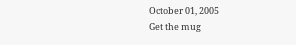October 01, 2005
Get the mug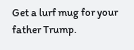Get a lurf mug for your father Trump.